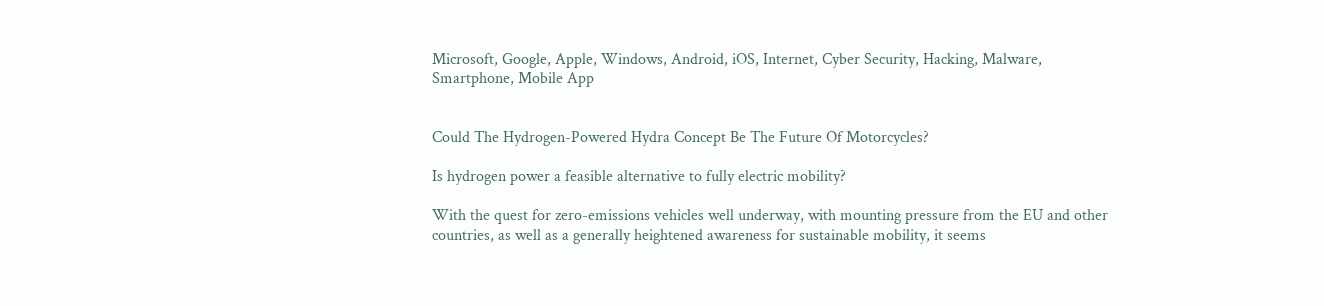Microsoft, Google, Apple, Windows, Android, iOS, Internet, Cyber Security, Hacking, Malware, Smartphone, Mobile App


Could The Hydrogen-Powered Hydra Concept Be The Future Of Motorcycles?

Is hydrogen power a feasible alternative to fully electric mobility?

With the quest for zero-emissions vehicles well underway, with mounting pressure from the EU and other countries, as well as a generally heightened awareness for sustainable mobility, it seems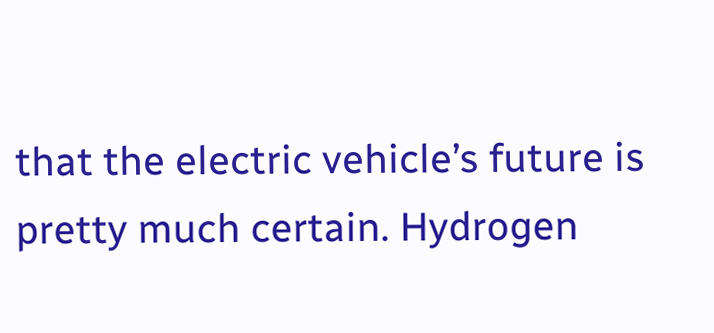that the electric vehicle’s future is pretty much certain. Hydrogen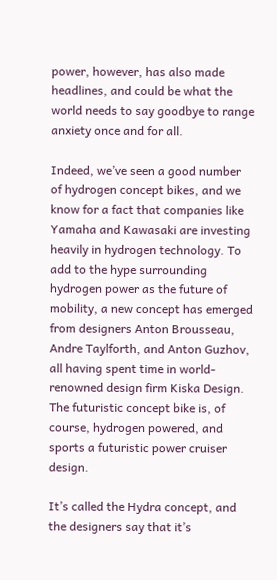power, however, has also made headlines, and could be what the world needs to say goodbye to range anxiety once and for all.

Indeed, we’ve seen a good number of hydrogen concept bikes, and we know for a fact that companies like Yamaha and Kawasaki are investing heavily in hydrogen technology. To add to the hype surrounding hydrogen power as the future of mobility, a new concept has emerged from designers Anton Brousseau, Andre Taylforth, and Anton Guzhov, all having spent time in world-renowned design firm Kiska Design. The futuristic concept bike is, of course, hydrogen powered, and sports a futuristic power cruiser design.

It’s called the Hydra concept, and the designers say that it’s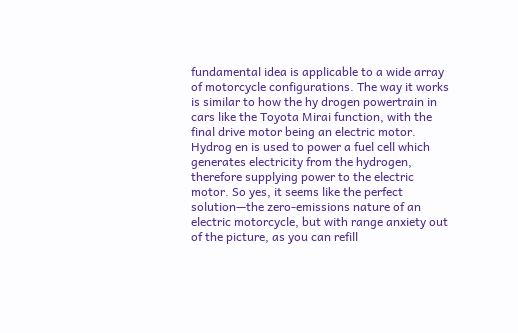fundamental idea is applicable to a wide array of motorcycle configurations. The way it works is similar to how the hy drogen powertrain in cars like the Toyota Mirai function, with the final drive motor being an electric motor. Hydrog en is used to power a fuel cell which generates electricity from the hydrogen, therefore supplying power to the electric motor. So yes, it seems like the perfect solution—the zero-emissions nature of an electric motorcycle, but with range anxiety out of the picture, as you can refill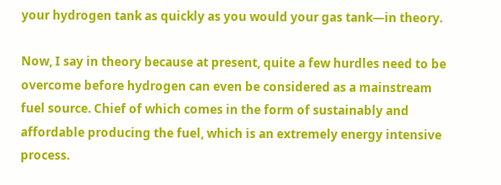your hydrogen tank as quickly as you would your gas tank—in theory.

Now, I say in theory because at present, quite a few hurdles need to be overcome before hydrogen can even be considered as a mainstream fuel source. Chief of which comes in the form of sustainably and affordable producing the fuel, which is an extremely energy intensive process.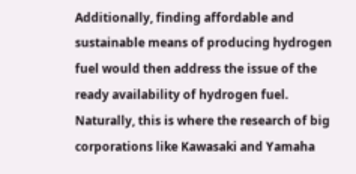Additionally, finding affordable and sustainable means of producing hydrogen fuel would then address the issue of the ready availability of hydrogen fuel. Naturally, this is where the research of big corporations like Kawasaki and Yamaha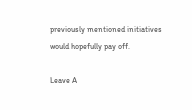previously mentioned initiatives would hopefully pay off.

Leave A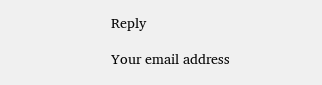Reply

Your email address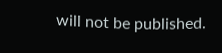will not be published.